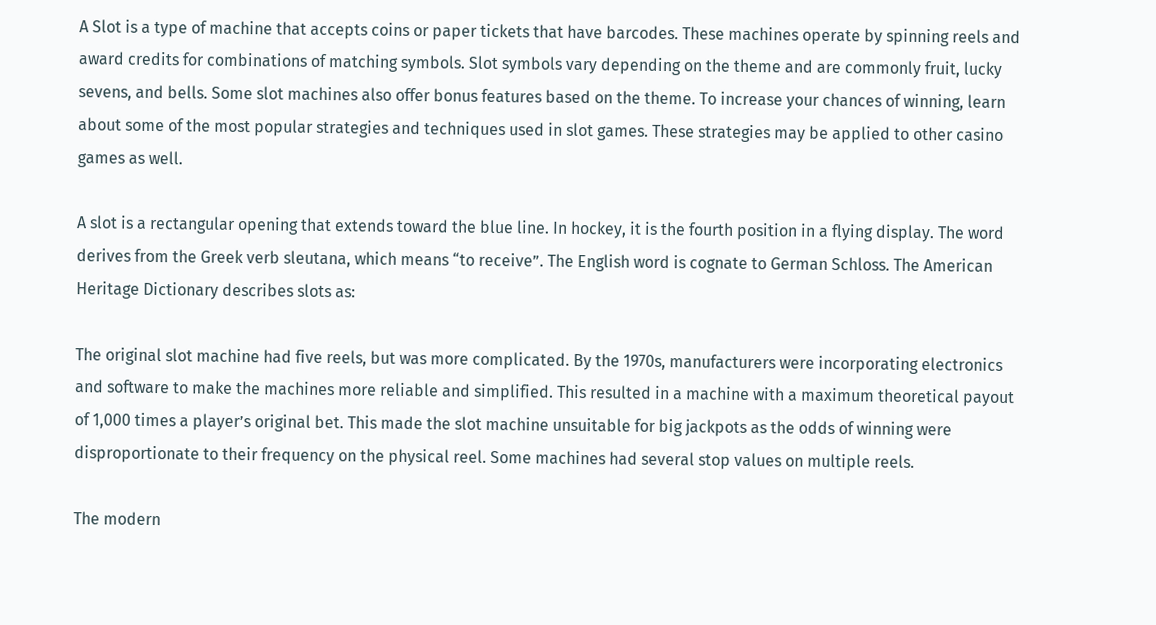A Slot is a type of machine that accepts coins or paper tickets that have barcodes. These machines operate by spinning reels and award credits for combinations of matching symbols. Slot symbols vary depending on the theme and are commonly fruit, lucky sevens, and bells. Some slot machines also offer bonus features based on the theme. To increase your chances of winning, learn about some of the most popular strategies and techniques used in slot games. These strategies may be applied to other casino games as well.

A slot is a rectangular opening that extends toward the blue line. In hockey, it is the fourth position in a flying display. The word derives from the Greek verb sleutana, which means “to receive”. The English word is cognate to German Schloss. The American Heritage Dictionary describes slots as:

The original slot machine had five reels, but was more complicated. By the 1970s, manufacturers were incorporating electronics and software to make the machines more reliable and simplified. This resulted in a machine with a maximum theoretical payout of 1,000 times a player’s original bet. This made the slot machine unsuitable for big jackpots as the odds of winning were disproportionate to their frequency on the physical reel. Some machines had several stop values on multiple reels.

The modern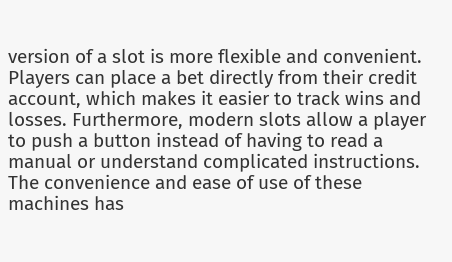version of a slot is more flexible and convenient. Players can place a bet directly from their credit account, which makes it easier to track wins and losses. Furthermore, modern slots allow a player to push a button instead of having to read a manual or understand complicated instructions. The convenience and ease of use of these machines has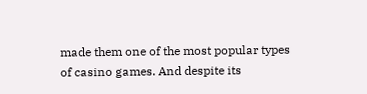made them one of the most popular types of casino games. And despite its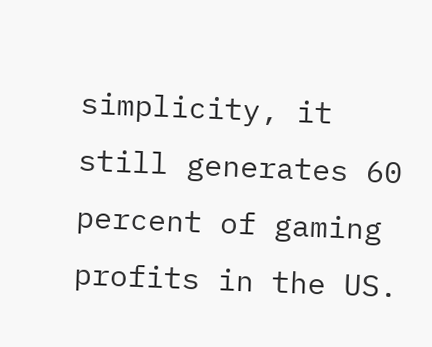simplicity, it still generates 60 percent of gaming profits in the US.